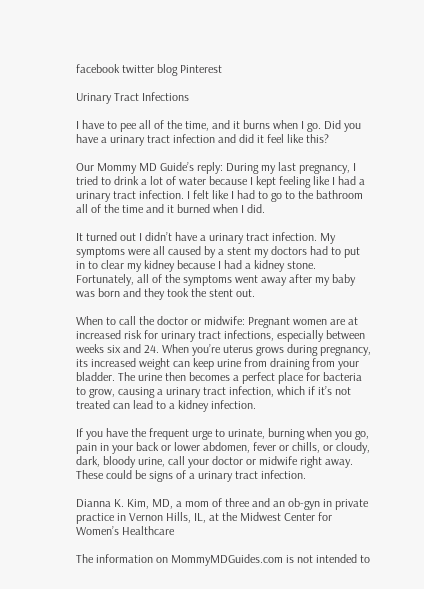facebook twitter blog Pinterest

Urinary Tract Infections

I have to pee all of the time, and it burns when I go. Did you have a urinary tract infection and did it feel like this?

Our Mommy MD Guide’s reply: During my last pregnancy, I tried to drink a lot of water because I kept feeling like I had a urinary tract infection. I felt like I had to go to the bathroom all of the time and it burned when I did.

It turned out I didn’t have a urinary tract infection. My symptoms were all caused by a stent my doctors had to put in to clear my kidney because I had a kidney stone. Fortunately, all of the symptoms went away after my baby was born and they took the stent out.

When to call the doctor or midwife: Pregnant women are at increased risk for urinary tract infections, especially between weeks six and 24. When you’re uterus grows during pregnancy, its increased weight can keep urine from draining from your bladder. The urine then becomes a perfect place for bacteria to grow, causing a urinary tract infection, which if it’s not treated can lead to a kidney infection.

If you have the frequent urge to urinate, burning when you go, pain in your back or lower abdomen, fever or chills, or cloudy, dark, bloody urine, call your doctor or midwife right away. These could be signs of a urinary tract infection.

Dianna K. Kim, MD, a mom of three and an ob-gyn in private practice in Vernon Hills, IL, at the Midwest Center for Women’s Healthcare

The information on MommyMDGuides.com is not intended to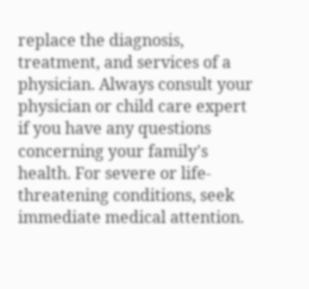replace the diagnosis, treatment, and services of a physician. Always consult your physician or child care expert if you have any questions concerning your family's health. For severe or life-threatening conditions, seek immediate medical attention.